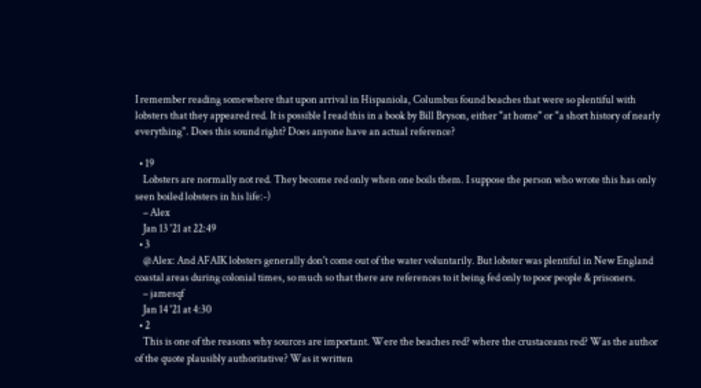I remember reading somewhere that upon arrival in Hispaniola, Columbus found beaches that were so plentiful with lobsters that they appeared red. It is possible I read this in a book by Bill Bryson, either "at home" or "a short history of nearly everything". Does this sound right? Does anyone have an actual reference?

  • 19
    Lobsters are normally not red. They become red only when one boils them. I suppose the person who wrote this has only seen boiled lobsters in his life:-)
    – Alex
    Jan 13 '21 at 22:49
  • 3
    @Alex: And AFAIK lobsters generally don't come out of the water voluntarily. But lobster was plentiful in New England coastal areas during colonial times, so much so that there are references to it being fed only to poor people & prisoners.
    – jamesqf
    Jan 14 '21 at 4:30
  • 2
    This is one of the reasons why sources are important. Were the beaches red? where the crustaceans red? Was the author of the quote plausibly authoritative? Was it written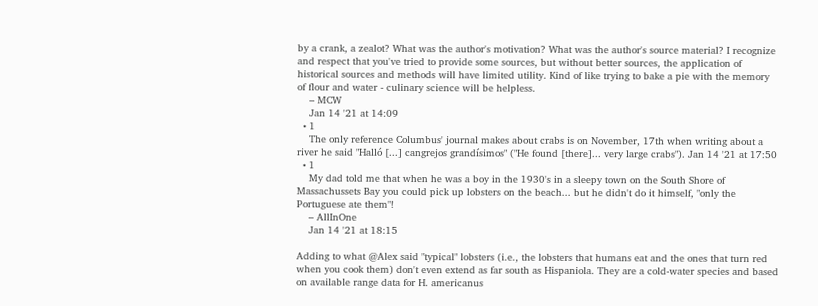by a crank, a zealot? What was the author's motivation? What was the author's source material? I recognize and respect that you've tried to provide some sources, but without better sources, the application of historical sources and methods will have limited utility. Kind of like trying to bake a pie with the memory of flour and water - culinary science will be helpless.
    – MCW
    Jan 14 '21 at 14:09
  • 1
    The only reference Columbus' journal makes about crabs is on November, 17th when writing about a river he said "Halló [...] cangrejos grandísimos" ("He found [there]... very large crabs"). Jan 14 '21 at 17:50
  • 1
    My dad told me that when he was a boy in the 1930's in a sleepy town on the South Shore of Massachussets Bay you could pick up lobsters on the beach... but he didn't do it himself, "only the Portuguese ate them"!
    – AllInOne
    Jan 14 '21 at 18:15

Adding to what @Alex said "typical" lobsters (i.e., the lobsters that humans eat and the ones that turn red when you cook them) don't even extend as far south as Hispaniola. They are a cold-water species and based on available range data for H. americanus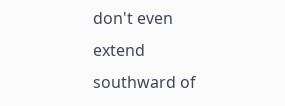don't even extend southward of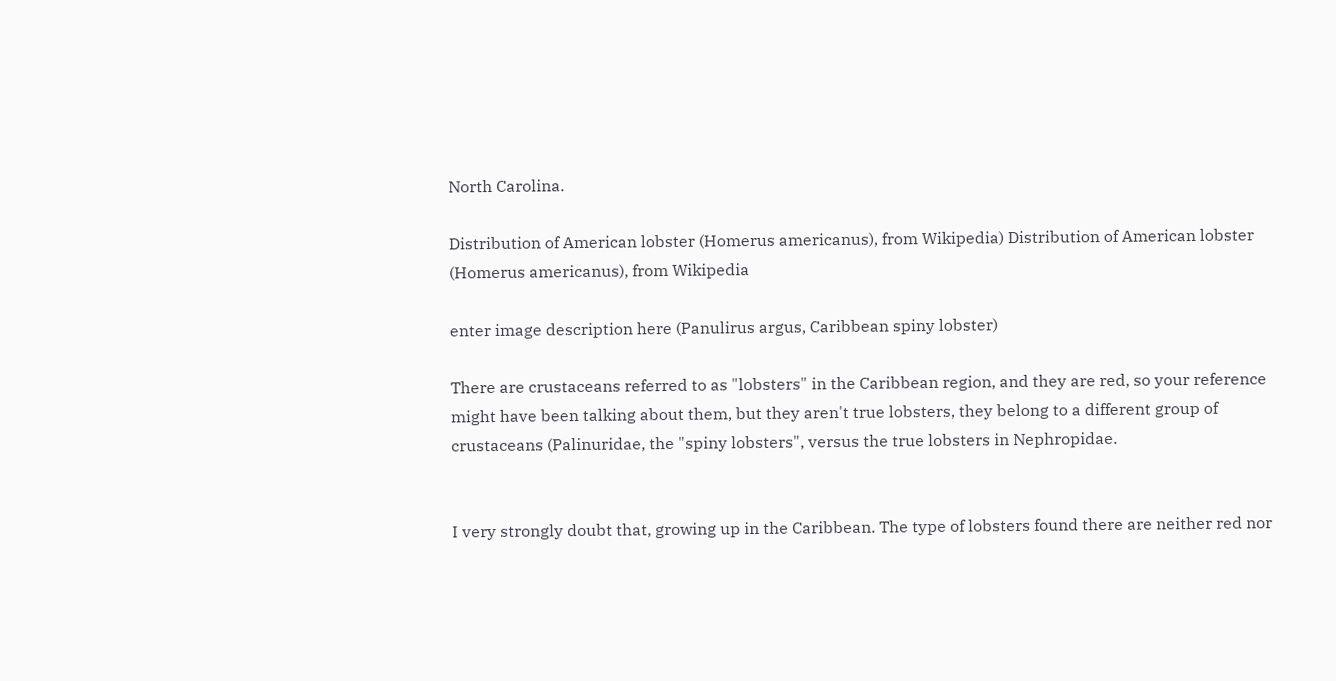North Carolina.

Distribution of American lobster (Homerus americanus), from Wikipedia) Distribution of American lobster (Homerus americanus), from Wikipedia

enter image description here (Panulirus argus, Caribbean spiny lobster)

There are crustaceans referred to as "lobsters" in the Caribbean region, and they are red, so your reference might have been talking about them, but they aren't true lobsters, they belong to a different group of crustaceans (Palinuridae, the "spiny lobsters", versus the true lobsters in Nephropidae.


I very strongly doubt that, growing up in the Caribbean. The type of lobsters found there are neither red nor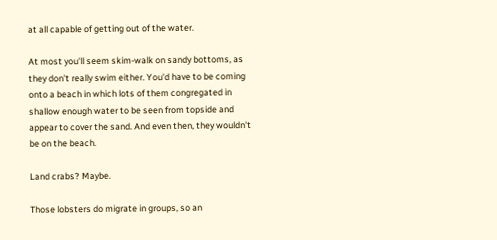at all capable of getting out of the water.

At most you'll seem skim-walk on sandy bottoms, as they don't really swim either. You'd have to be coming onto a beach in which lots of them congregated in shallow enough water to be seen from topside and appear to cover the sand. And even then, they wouldn't be on the beach.

Land crabs? Maybe.

Those lobsters do migrate in groups, so an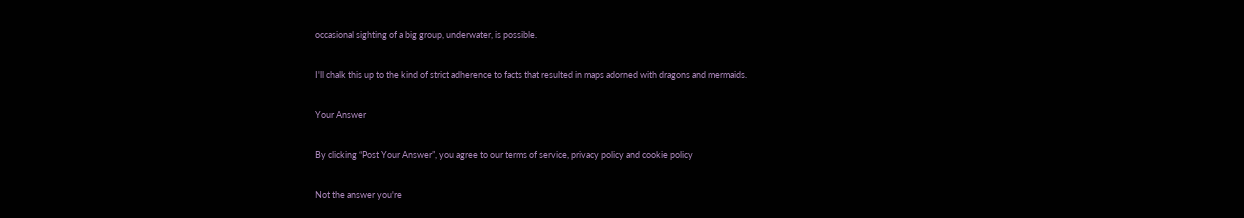occasional sighting of a big group, underwater, is possible.

I'll chalk this up to the kind of strict adherence to facts that resulted in maps adorned with dragons and mermaids.

Your Answer

By clicking “Post Your Answer”, you agree to our terms of service, privacy policy and cookie policy

Not the answer you're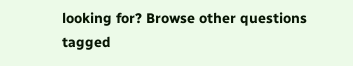looking for? Browse other questions tagged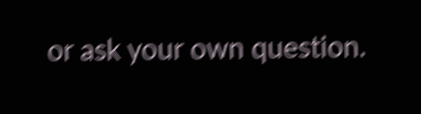or ask your own question.